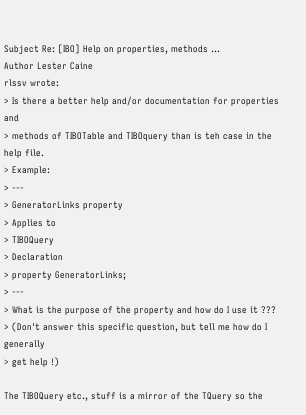Subject Re: [IBO] Help on properties, methods ...
Author Lester Caine
rlssv wrote:
> Is there a better help and/or documentation for properties and
> methods of TIBOTable and TIBOquery than is teh case in the help file.
> Example:
> ---
> GeneratorLinks property
> Applies to
> TIBOQuery
> Declaration
> property GeneratorLinks;
> ---
> What is the purpose of the property and how do I use it ???
> (Don't answer this specific question, but tell me how do I generally
> get help !)

The TIBOQuery etc., stuff is a mirror of the TQuery so the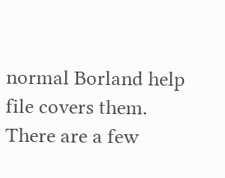normal Borland help file covers them. There are a few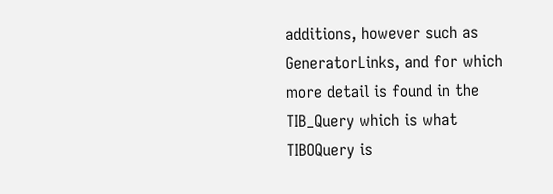additions, however such as GeneratorLinks, and for which
more detail is found in the TIB_Query which is what
TIBOQuery is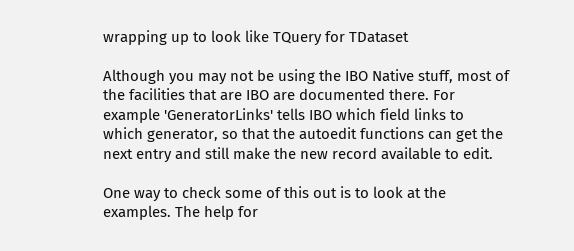wrapping up to look like TQuery for TDataset

Although you may not be using the IBO Native stuff, most of
the facilities that are IBO are documented there. For
example 'GeneratorLinks' tells IBO which field links to
which generator, so that the autoedit functions can get the
next entry and still make the new record available to edit.

One way to check some of this out is to look at the
examples. The help for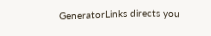GeneratorLinks directs you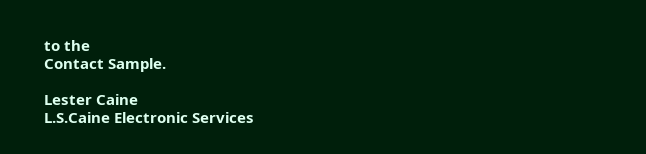to the
Contact Sample.

Lester Caine
L.S.Caine Electronic Services